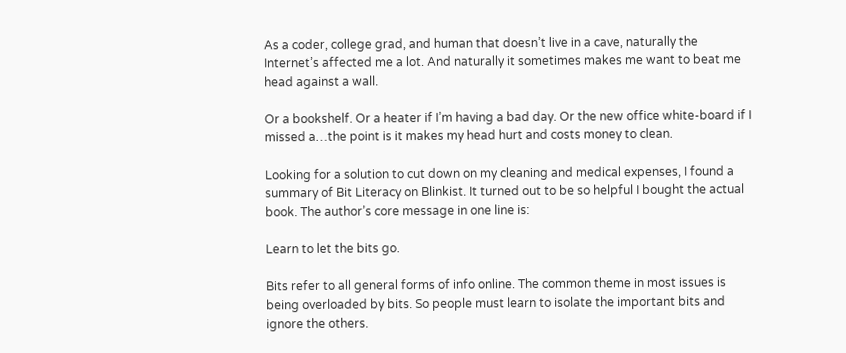As a coder, college grad, and human that doesn’t live in a cave, naturally the Internet’s affected me a lot. And naturally it sometimes makes me want to beat me head against a wall.

Or a bookshelf. Or a heater if I’m having a bad day. Or the new office white-board if I missed a…the point is it makes my head hurt and costs money to clean.

Looking for a solution to cut down on my cleaning and medical expenses, I found a summary of Bit Literacy on Blinkist. It turned out to be so helpful I bought the actual book. The author’s core message in one line is:

Learn to let the bits go.

Bits refer to all general forms of info online. The common theme in most issues is being overloaded by bits. So people must learn to isolate the important bits and ignore the others.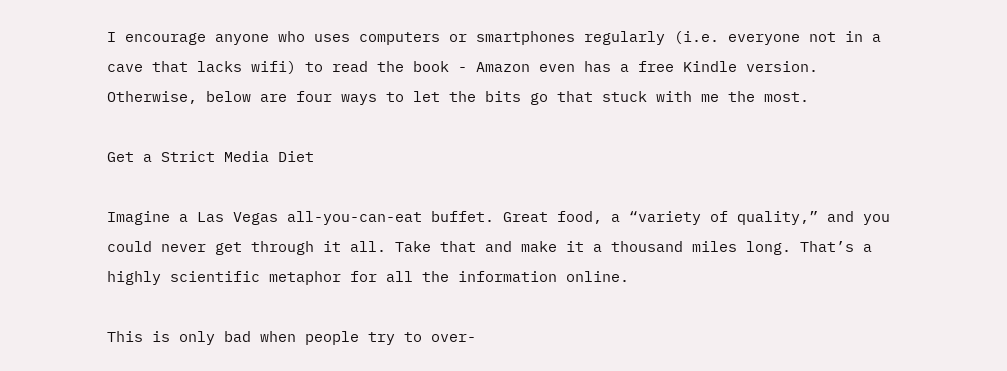I encourage anyone who uses computers or smartphones regularly (i.e. everyone not in a cave that lacks wifi) to read the book - Amazon even has a free Kindle version. Otherwise, below are four ways to let the bits go that stuck with me the most.

Get a Strict Media Diet

Imagine a Las Vegas all-you-can-eat buffet. Great food, a “variety of quality,” and you could never get through it all. Take that and make it a thousand miles long. That’s a highly scientific metaphor for all the information online.

This is only bad when people try to over-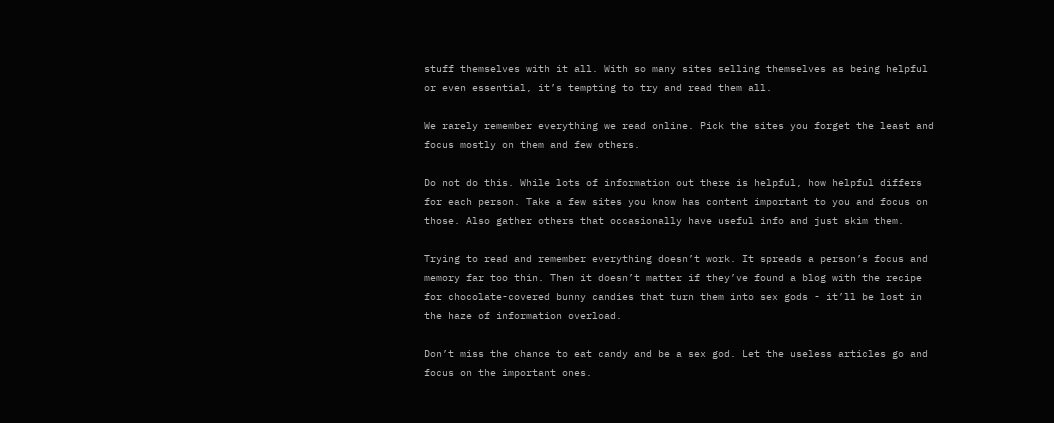stuff themselves with it all. With so many sites selling themselves as being helpful or even essential, it’s tempting to try and read them all.

We rarely remember everything we read online. Pick the sites you forget the least and focus mostly on them and few others.

Do not do this. While lots of information out there is helpful, how helpful differs for each person. Take a few sites you know has content important to you and focus on those. Also gather others that occasionally have useful info and just skim them.

Trying to read and remember everything doesn’t work. It spreads a person’s focus and memory far too thin. Then it doesn’t matter if they’ve found a blog with the recipe for chocolate-covered bunny candies that turn them into sex gods - it’ll be lost in the haze of information overload.

Don’t miss the chance to eat candy and be a sex god. Let the useless articles go and focus on the important ones.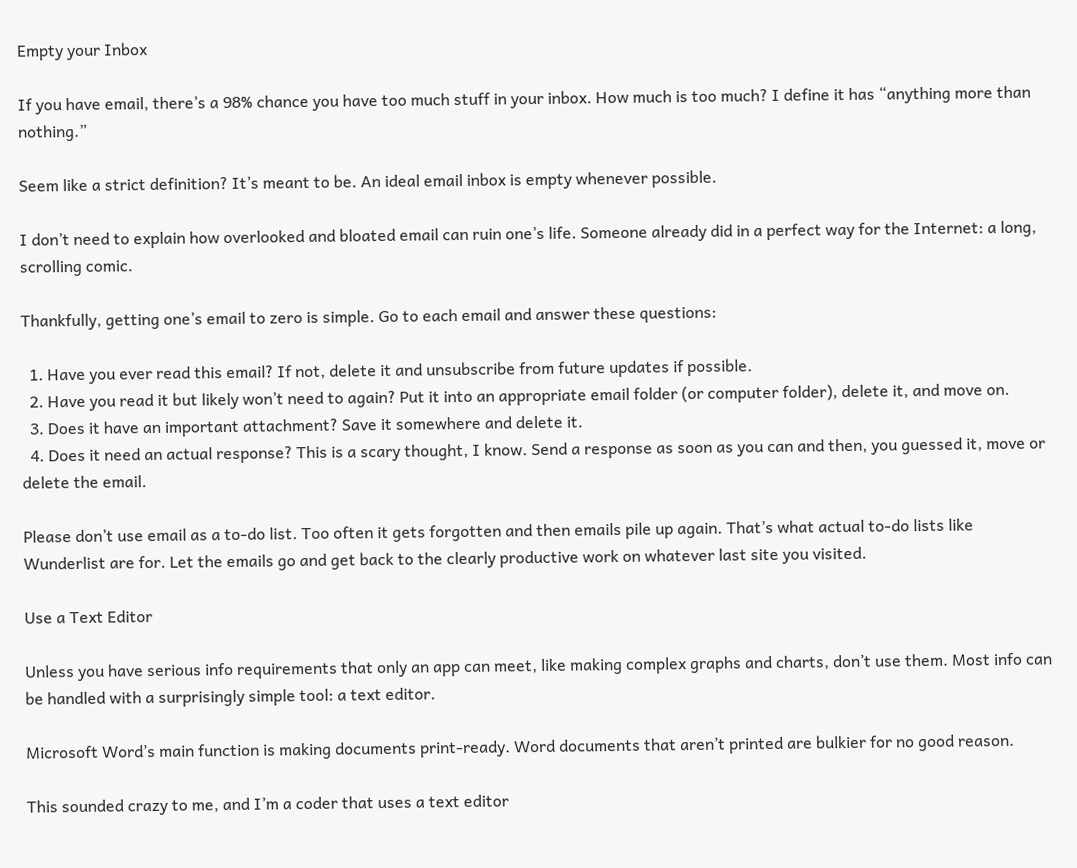Empty your Inbox

If you have email, there’s a 98% chance you have too much stuff in your inbox. How much is too much? I define it has “anything more than nothing.”

Seem like a strict definition? It’s meant to be. An ideal email inbox is empty whenever possible.

I don’t need to explain how overlooked and bloated email can ruin one’s life. Someone already did in a perfect way for the Internet: a long, scrolling comic.

Thankfully, getting one’s email to zero is simple. Go to each email and answer these questions:

  1. Have you ever read this email? If not, delete it and unsubscribe from future updates if possible.
  2. Have you read it but likely won’t need to again? Put it into an appropriate email folder (or computer folder), delete it, and move on.
  3. Does it have an important attachment? Save it somewhere and delete it.
  4. Does it need an actual response? This is a scary thought, I know. Send a response as soon as you can and then, you guessed it, move or delete the email.

Please don’t use email as a to-do list. Too often it gets forgotten and then emails pile up again. That’s what actual to-do lists like Wunderlist are for. Let the emails go and get back to the clearly productive work on whatever last site you visited.

Use a Text Editor

Unless you have serious info requirements that only an app can meet, like making complex graphs and charts, don’t use them. Most info can be handled with a surprisingly simple tool: a text editor.

Microsoft Word’s main function is making documents print-ready. Word documents that aren’t printed are bulkier for no good reason.

This sounded crazy to me, and I’m a coder that uses a text editor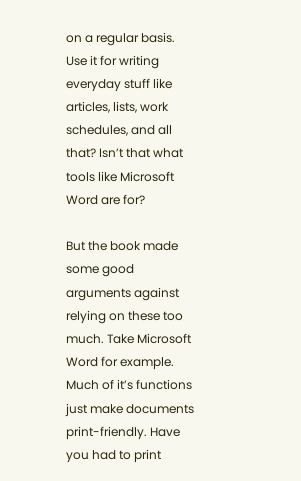on a regular basis. Use it for writing everyday stuff like articles, lists, work schedules, and all that? Isn’t that what tools like Microsoft Word are for?

But the book made some good arguments against relying on these too much. Take Microsoft Word for example. Much of it’s functions just make documents print-friendly. Have you had to print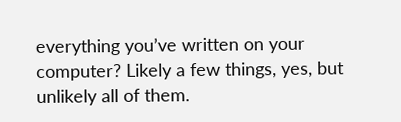everything you’ve written on your computer? Likely a few things, yes, but unlikely all of them.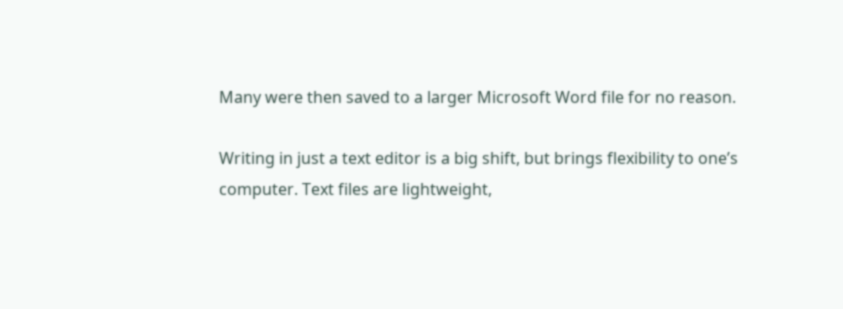Many were then saved to a larger Microsoft Word file for no reason.

Writing in just a text editor is a big shift, but brings flexibility to one’s computer. Text files are lightweight,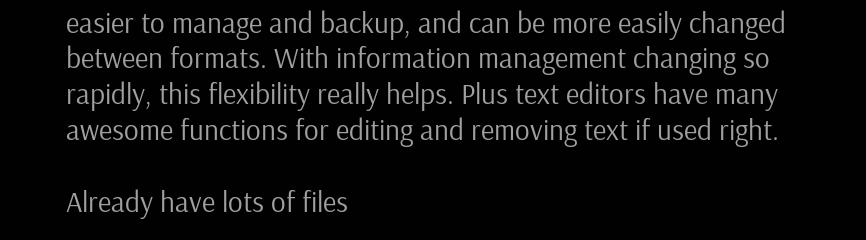easier to manage and backup, and can be more easily changed between formats. With information management changing so rapidly, this flexibility really helps. Plus text editors have many awesome functions for editing and removing text if used right.

Already have lots of files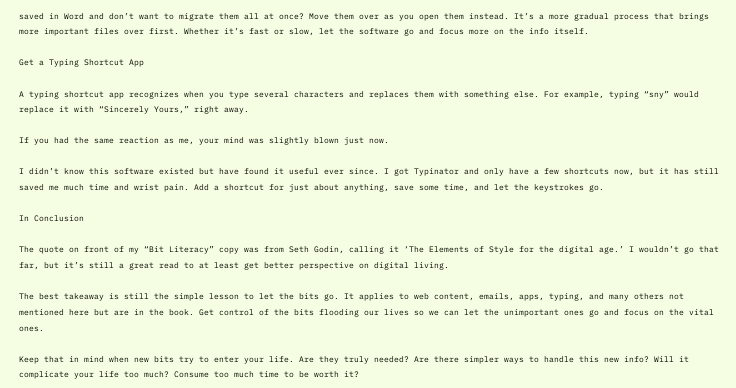saved in Word and don’t want to migrate them all at once? Move them over as you open them instead. It’s a more gradual process that brings more important files over first. Whether it’s fast or slow, let the software go and focus more on the info itself.

Get a Typing Shortcut App

A typing shortcut app recognizes when you type several characters and replaces them with something else. For example, typing “sny” would replace it with “Sincerely Yours,” right away.

If you had the same reaction as me, your mind was slightly blown just now.

I didn’t know this software existed but have found it useful ever since. I got Typinator and only have a few shortcuts now, but it has still saved me much time and wrist pain. Add a shortcut for just about anything, save some time, and let the keystrokes go.

In Conclusion

The quote on front of my “Bit Literacy” copy was from Seth Godin, calling it ‘The Elements of Style for the digital age.’ I wouldn’t go that far, but it’s still a great read to at least get better perspective on digital living.

The best takeaway is still the simple lesson to let the bits go. It applies to web content, emails, apps, typing, and many others not mentioned here but are in the book. Get control of the bits flooding our lives so we can let the unimportant ones go and focus on the vital ones.

Keep that in mind when new bits try to enter your life. Are they truly needed? Are there simpler ways to handle this new info? Will it complicate your life too much? Consume too much time to be worth it?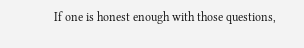If one is honest enough with those questions,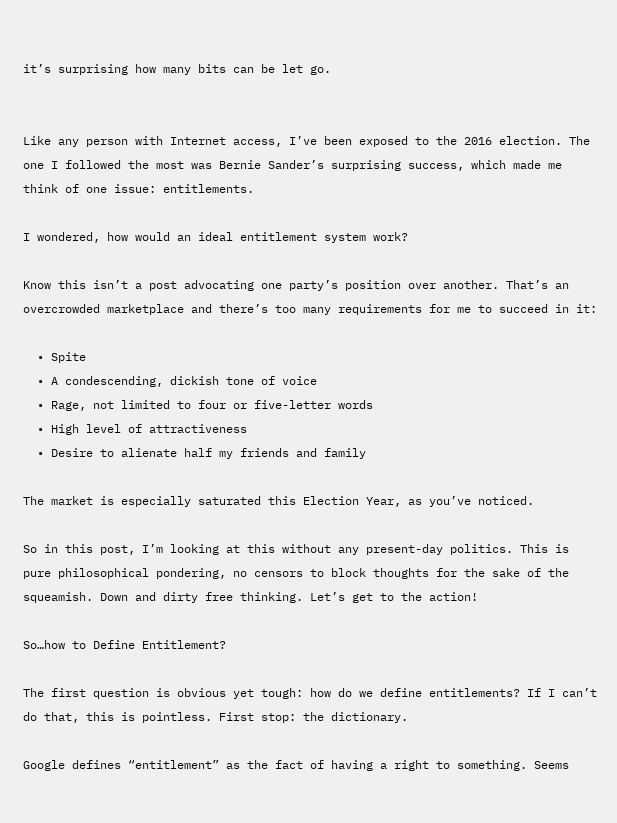it’s surprising how many bits can be let go.


Like any person with Internet access, I’ve been exposed to the 2016 election. The one I followed the most was Bernie Sander’s surprising success, which made me think of one issue: entitlements.

I wondered, how would an ideal entitlement system work?

Know this isn’t a post advocating one party’s position over another. That’s an overcrowded marketplace and there’s too many requirements for me to succeed in it:

  • Spite
  • A condescending, dickish tone of voice
  • Rage, not limited to four or five-letter words
  • High level of attractiveness
  • Desire to alienate half my friends and family

The market is especially saturated this Election Year, as you’ve noticed.

So in this post, I’m looking at this without any present-day politics. This is pure philosophical pondering, no censors to block thoughts for the sake of the squeamish. Down and dirty free thinking. Let’s get to the action!

So…how to Define Entitlement?

The first question is obvious yet tough: how do we define entitlements? If I can’t do that, this is pointless. First stop: the dictionary.

Google defines “entitlement” as the fact of having a right to something. Seems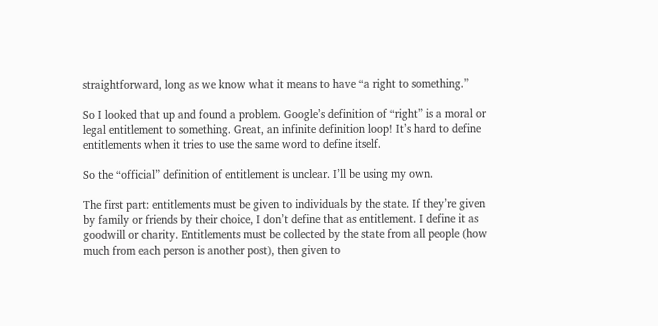straightforward, long as we know what it means to have “a right to something.”

So I looked that up and found a problem. Google’s definition of “right” is a moral or legal entitlement to something. Great, an infinite definition loop! It’s hard to define entitlements when it tries to use the same word to define itself.

So the “official” definition of entitlement is unclear. I’ll be using my own.

The first part: entitlements must be given to individuals by the state. If they’re given by family or friends by their choice, I don’t define that as entitlement. I define it as goodwill or charity. Entitlements must be collected by the state from all people (how much from each person is another post), then given to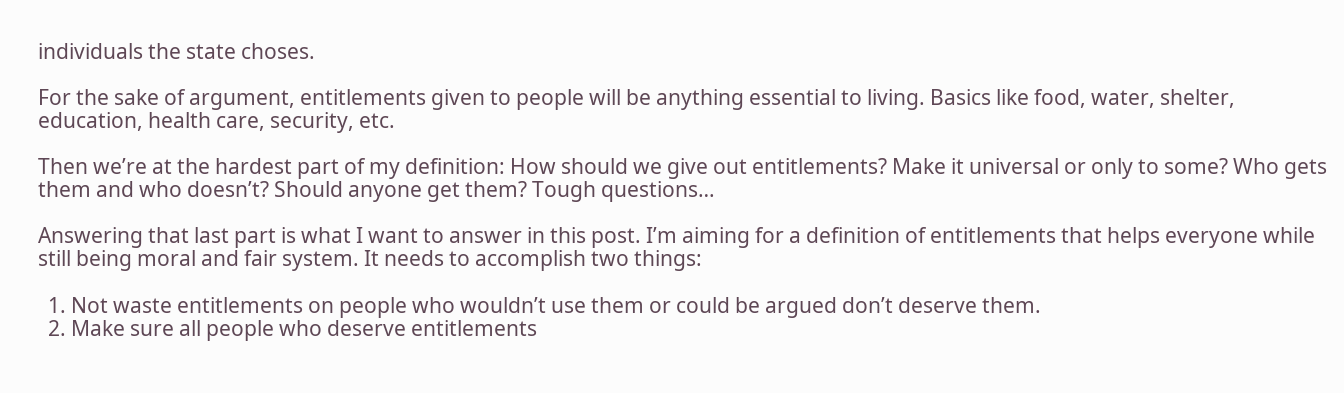individuals the state choses.

For the sake of argument, entitlements given to people will be anything essential to living. Basics like food, water, shelter, education, health care, security, etc.

Then we’re at the hardest part of my definition: How should we give out entitlements? Make it universal or only to some? Who gets them and who doesn’t? Should anyone get them? Tough questions…

Answering that last part is what I want to answer in this post. I’m aiming for a definition of entitlements that helps everyone while still being moral and fair system. It needs to accomplish two things:

  1. Not waste entitlements on people who wouldn’t use them or could be argued don’t deserve them.
  2. Make sure all people who deserve entitlements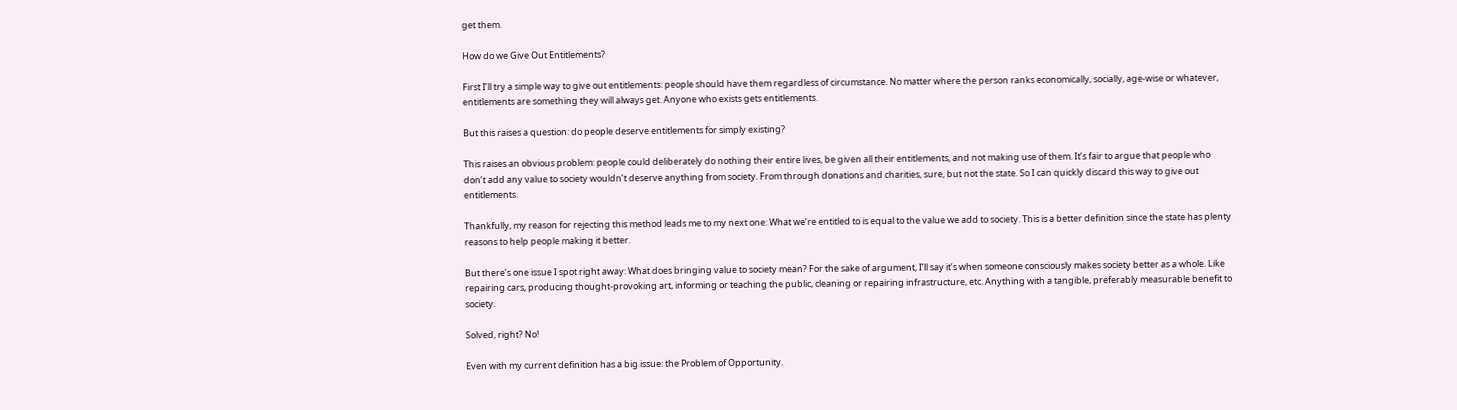get them.

How do we Give Out Entitlements?

First I’ll try a simple way to give out entitlements: people should have them regardless of circumstance. No matter where the person ranks economically, socially, age-wise or whatever, entitlements are something they will always get. Anyone who exists gets entitlements.

But this raises a question: do people deserve entitlements for simply existing?

This raises an obvious problem: people could deliberately do nothing their entire lives, be given all their entitlements, and not making use of them. It’s fair to argue that people who don’t add any value to society wouldn’t deserve anything from society. From through donations and charities, sure, but not the state. So I can quickly discard this way to give out entitlements.

Thankfully, my reason for rejecting this method leads me to my next one: What we’re entitled to is equal to the value we add to society. This is a better definition since the state has plenty reasons to help people making it better.

But there’s one issue I spot right away: What does bringing value to society mean? For the sake of argument, I’ll say it’s when someone consciously makes society better as a whole. Like repairing cars, producing thought-provoking art, informing or teaching the public, cleaning or repairing infrastructure, etc. Anything with a tangible, preferably measurable benefit to society.

Solved, right? No!

Even with my current definition has a big issue: the Problem of Opportunity.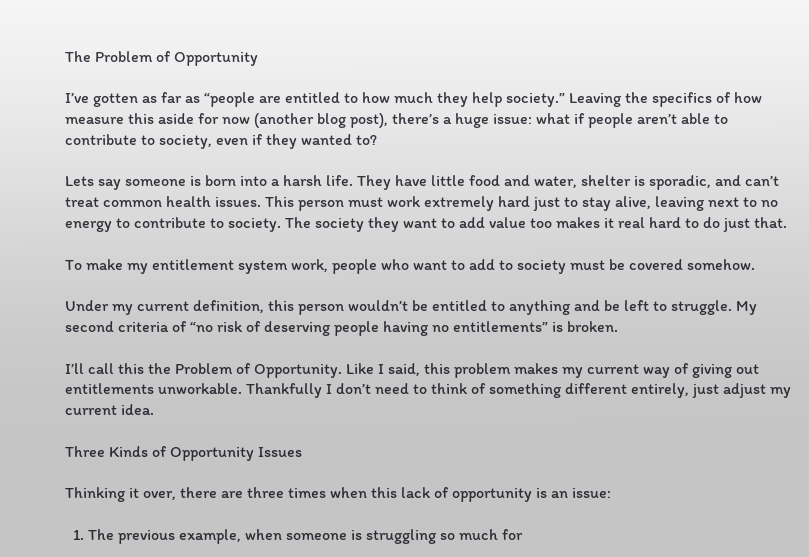The Problem of Opportunity

I’ve gotten as far as “people are entitled to how much they help society.” Leaving the specifics of how measure this aside for now (another blog post), there’s a huge issue: what if people aren’t able to contribute to society, even if they wanted to?

Lets say someone is born into a harsh life. They have little food and water, shelter is sporadic, and can’t treat common health issues. This person must work extremely hard just to stay alive, leaving next to no energy to contribute to society. The society they want to add value too makes it real hard to do just that.

To make my entitlement system work, people who want to add to society must be covered somehow.

Under my current definition, this person wouldn’t be entitled to anything and be left to struggle. My second criteria of “no risk of deserving people having no entitlements” is broken.

I’ll call this the Problem of Opportunity. Like I said, this problem makes my current way of giving out entitlements unworkable. Thankfully I don’t need to think of something different entirely, just adjust my current idea.

Three Kinds of Opportunity Issues

Thinking it over, there are three times when this lack of opportunity is an issue:

  1. The previous example, when someone is struggling so much for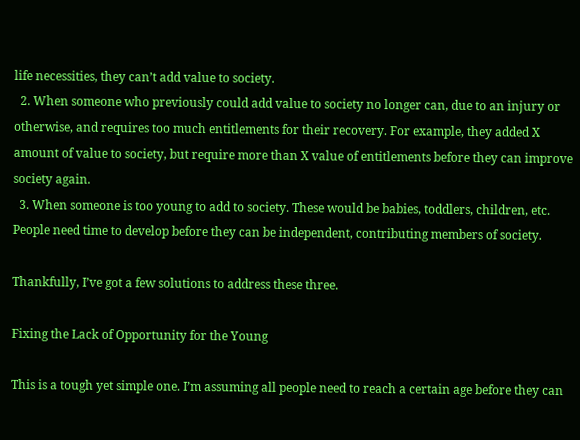life necessities, they can’t add value to society.
  2. When someone who previously could add value to society no longer can, due to an injury or otherwise, and requires too much entitlements for their recovery. For example, they added X amount of value to society, but require more than X value of entitlements before they can improve society again.
  3. When someone is too young to add to society. These would be babies, toddlers, children, etc. People need time to develop before they can be independent, contributing members of society.

Thankfully, I’ve got a few solutions to address these three.

Fixing the Lack of Opportunity for the Young

This is a tough yet simple one. I’m assuming all people need to reach a certain age before they can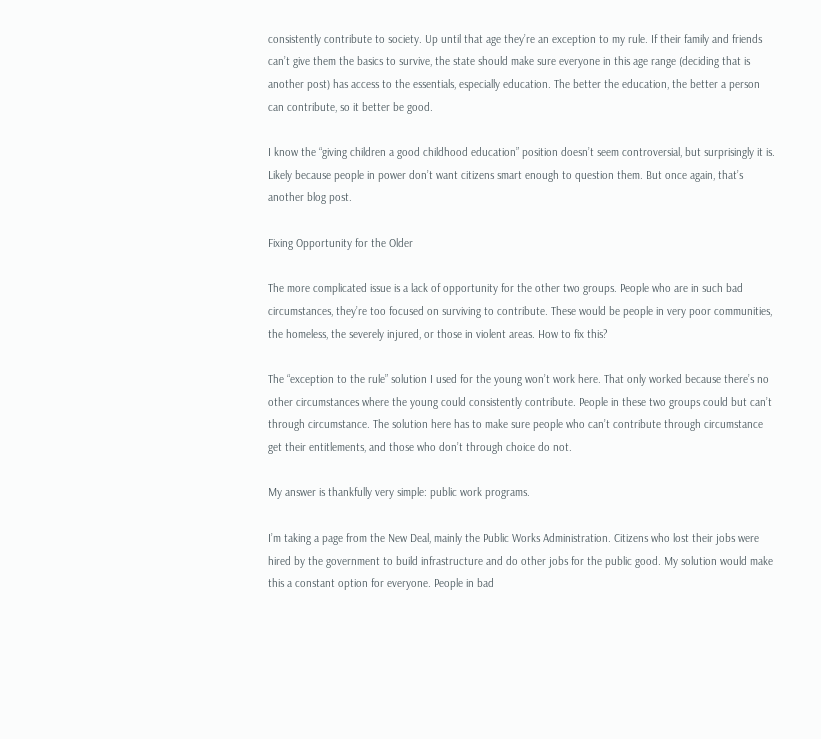consistently contribute to society. Up until that age they’re an exception to my rule. If their family and friends can’t give them the basics to survive, the state should make sure everyone in this age range (deciding that is another post) has access to the essentials, especially education. The better the education, the better a person can contribute, so it better be good.

I know the “giving children a good childhood education” position doesn’t seem controversial, but surprisingly it is. Likely because people in power don’t want citizens smart enough to question them. But once again, that’s another blog post.

Fixing Opportunity for the Older

The more complicated issue is a lack of opportunity for the other two groups. People who are in such bad circumstances, they’re too focused on surviving to contribute. These would be people in very poor communities, the homeless, the severely injured, or those in violent areas. How to fix this?

The “exception to the rule” solution I used for the young won’t work here. That only worked because there’s no other circumstances where the young could consistently contribute. People in these two groups could but can’t through circumstance. The solution here has to make sure people who can’t contribute through circumstance get their entitlements, and those who don’t through choice do not.

My answer is thankfully very simple: public work programs.

I’m taking a page from the New Deal, mainly the Public Works Administration. Citizens who lost their jobs were hired by the government to build infrastructure and do other jobs for the public good. My solution would make this a constant option for everyone. People in bad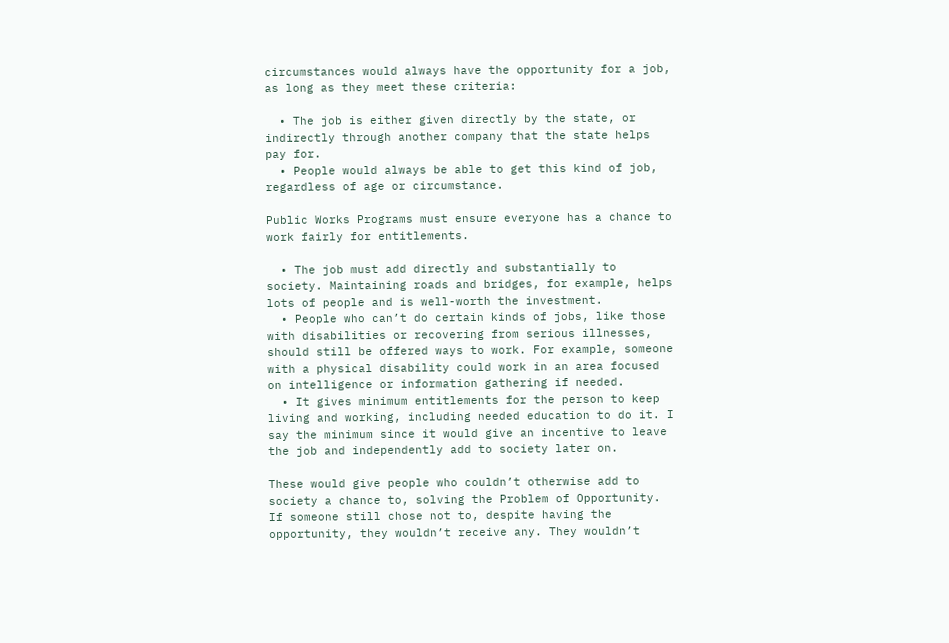circumstances would always have the opportunity for a job, as long as they meet these criteria:

  • The job is either given directly by the state, or indirectly through another company that the state helps pay for.
  • People would always be able to get this kind of job, regardless of age or circumstance.

Public Works Programs must ensure everyone has a chance to work fairly for entitlements.

  • The job must add directly and substantially to society. Maintaining roads and bridges, for example, helps lots of people and is well-worth the investment.
  • People who can’t do certain kinds of jobs, like those with disabilities or recovering from serious illnesses, should still be offered ways to work. For example, someone with a physical disability could work in an area focused on intelligence or information gathering if needed.
  • It gives minimum entitlements for the person to keep living and working, including needed education to do it. I say the minimum since it would give an incentive to leave the job and independently add to society later on.

These would give people who couldn’t otherwise add to society a chance to, solving the Problem of Opportunity. If someone still chose not to, despite having the opportunity, they wouldn’t receive any. They wouldn’t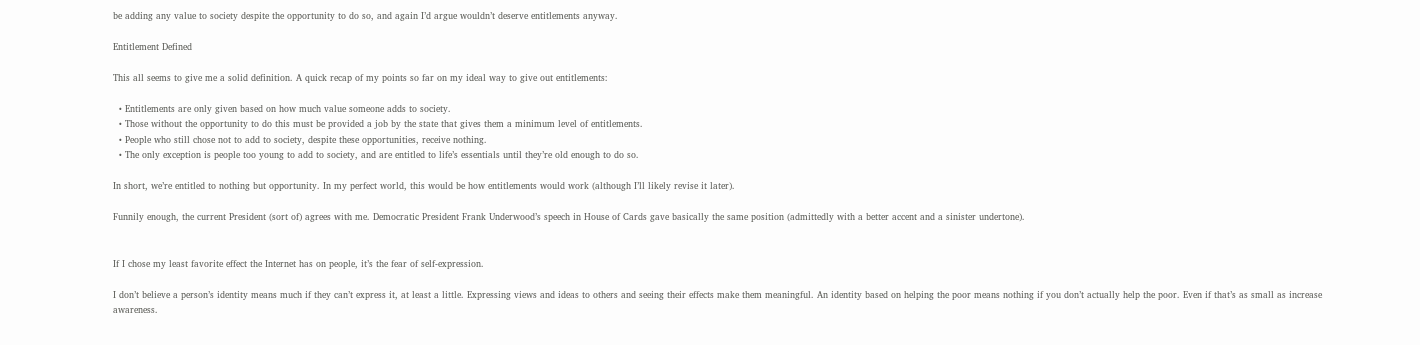be adding any value to society despite the opportunity to do so, and again I’d argue wouldn’t deserve entitlements anyway.

Entitlement Defined

This all seems to give me a solid definition. A quick recap of my points so far on my ideal way to give out entitlements:

  • Entitlements are only given based on how much value someone adds to society.
  • Those without the opportunity to do this must be provided a job by the state that gives them a minimum level of entitlements.
  • People who still chose not to add to society, despite these opportunities, receive nothing.
  • The only exception is people too young to add to society, and are entitled to life’s essentials until they’re old enough to do so.

In short, we’re entitled to nothing but opportunity. In my perfect world, this would be how entitlements would work (although I’ll likely revise it later).

Funnily enough, the current President (sort of) agrees with me. Democratic President Frank Underwood’s speech in House of Cards gave basically the same position (admittedly with a better accent and a sinister undertone).


If I chose my least favorite effect the Internet has on people, it’s the fear of self-expression.

I don’t believe a person’s identity means much if they can’t express it, at least a little. Expressing views and ideas to others and seeing their effects make them meaningful. An identity based on helping the poor means nothing if you don’t actually help the poor. Even if that’s as small as increase awareness.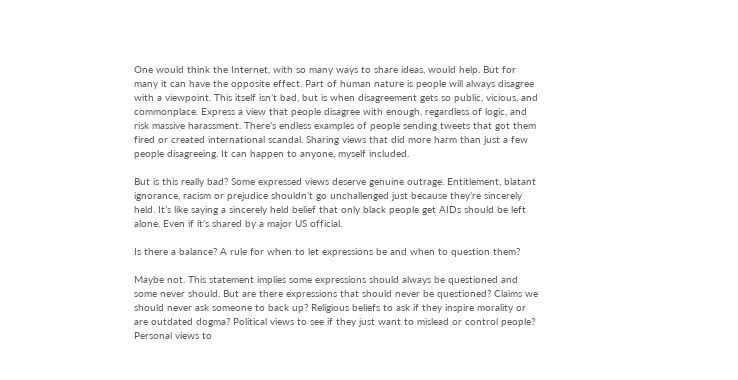One would think the Internet, with so many ways to share ideas, would help. But for many it can have the opposite effect. Part of human nature is people will always disagree with a viewpoint. This itself isn’t bad, but is when disagreement gets so public, vicious, and commonplace. Express a view that people disagree with enough, regardless of logic, and risk massive harassment. There’s endless examples of people sending tweets that got them fired or created international scandal. Sharing views that did more harm than just a few people disagreeing. It can happen to anyone, myself included.

But is this really bad? Some expressed views deserve genuine outrage. Entitlement, blatant ignorance, racism or prejudice shouldn’t go unchallenged just because they’re sincerely held. It’s like saying a sincerely held belief that only black people get AIDs should be left alone. Even if it’s shared by a major US official.

Is there a balance? A rule for when to let expressions be and when to question them?

Maybe not. This statement implies some expressions should always be questioned and some never should. But are there expressions that should never be questioned? Claims we should never ask someone to back up? Religious beliefs to ask if they inspire morality or are outdated dogma? Political views to see if they just want to mislead or control people? Personal views to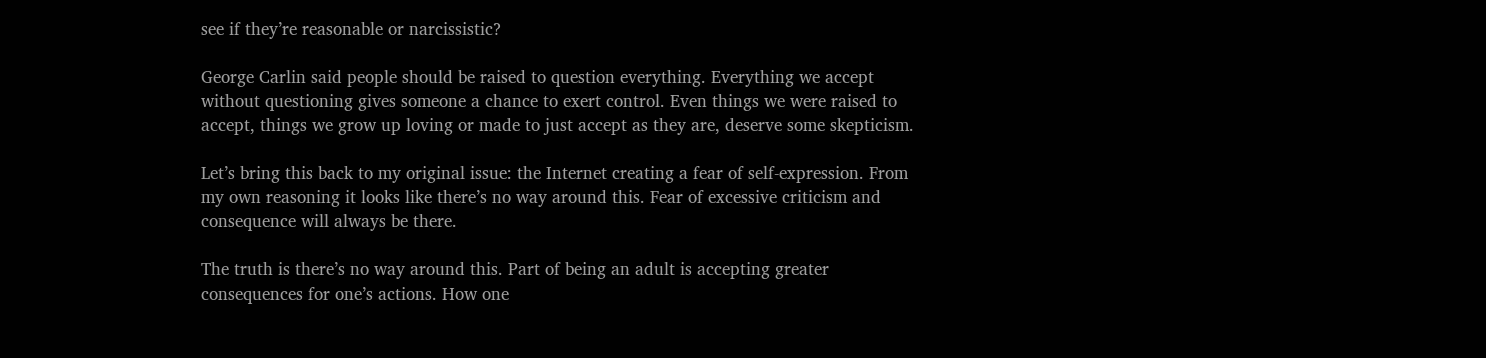see if they’re reasonable or narcissistic?

George Carlin said people should be raised to question everything. Everything we accept without questioning gives someone a chance to exert control. Even things we were raised to accept, things we grow up loving or made to just accept as they are, deserve some skepticism.

Let’s bring this back to my original issue: the Internet creating a fear of self-expression. From my own reasoning it looks like there’s no way around this. Fear of excessive criticism and consequence will always be there.

The truth is there’s no way around this. Part of being an adult is accepting greater consequences for one’s actions. How one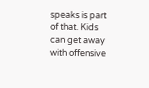speaks is part of that. Kids can get away with offensive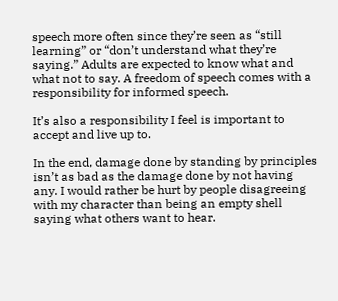speech more often since they’re seen as “still learning” or “don’t understand what they’re saying.” Adults are expected to know what and what not to say. A freedom of speech comes with a responsibility for informed speech.

It’s also a responsibility I feel is important to accept and live up to.

In the end, damage done by standing by principles isn’t as bad as the damage done by not having any. I would rather be hurt by people disagreeing with my character than being an empty shell saying what others want to hear.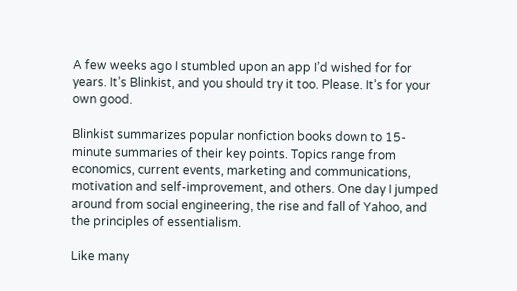A few weeks ago I stumbled upon an app I’d wished for for years. It’s Blinkist, and you should try it too. Please. It’s for your own good.

Blinkist summarizes popular nonfiction books down to 15-minute summaries of their key points. Topics range from economics, current events, marketing and communications, motivation and self-improvement, and others. One day I jumped around from social engineering, the rise and fall of Yahoo, and the principles of essentialism.

Like many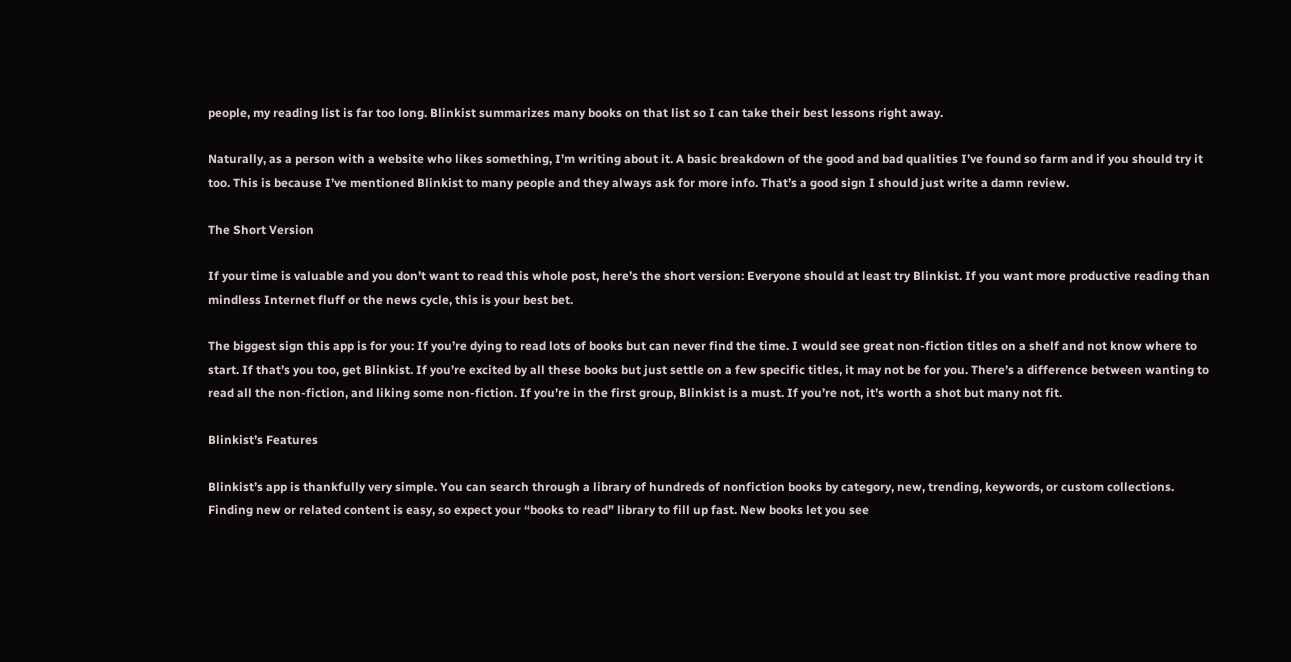people, my reading list is far too long. Blinkist summarizes many books on that list so I can take their best lessons right away.

Naturally, as a person with a website who likes something, I’m writing about it. A basic breakdown of the good and bad qualities I’ve found so farm and if you should try it too. This is because I’ve mentioned Blinkist to many people and they always ask for more info. That’s a good sign I should just write a damn review.

The Short Version

If your time is valuable and you don’t want to read this whole post, here’s the short version: Everyone should at least try Blinkist. If you want more productive reading than mindless Internet fluff or the news cycle, this is your best bet.

The biggest sign this app is for you: If you’re dying to read lots of books but can never find the time. I would see great non-fiction titles on a shelf and not know where to start. If that’s you too, get Blinkist. If you’re excited by all these books but just settle on a few specific titles, it may not be for you. There’s a difference between wanting to read all the non-fiction, and liking some non-fiction. If you’re in the first group, Blinkist is a must. If you’re not, it’s worth a shot but many not fit.

Blinkist’s Features

Blinkist’s app is thankfully very simple. You can search through a library of hundreds of nonfiction books by category, new, trending, keywords, or custom collections. Finding new or related content is easy, so expect your “books to read” library to fill up fast. New books let you see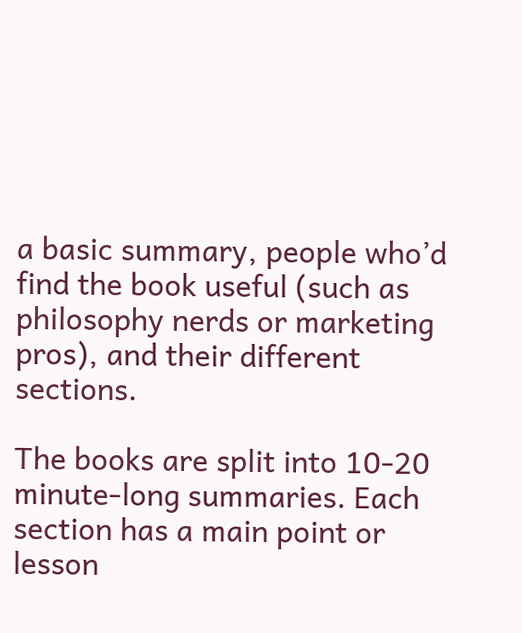a basic summary, people who’d find the book useful (such as philosophy nerds or marketing pros), and their different sections.

The books are split into 10-20 minute-long summaries. Each section has a main point or lesson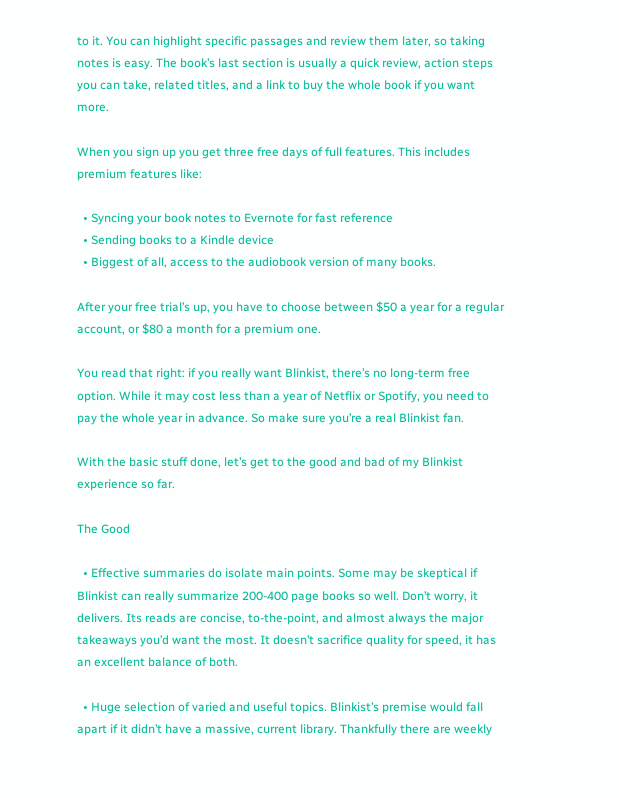to it. You can highlight specific passages and review them later, so taking notes is easy. The book’s last section is usually a quick review, action steps you can take, related titles, and a link to buy the whole book if you want more.

When you sign up you get three free days of full features. This includes premium features like:

  • Syncing your book notes to Evernote for fast reference
  • Sending books to a Kindle device
  • Biggest of all, access to the audiobook version of many books.

After your free trial’s up, you have to choose between $50 a year for a regular account, or $80 a month for a premium one.

You read that right: if you really want Blinkist, there’s no long-term free option. While it may cost less than a year of Netflix or Spotify, you need to pay the whole year in advance. So make sure you’re a real Blinkist fan.

With the basic stuff done, let’s get to the good and bad of my Blinkist experience so far.

The Good

  • Effective summaries do isolate main points. Some may be skeptical if Blinkist can really summarize 200-400 page books so well. Don’t worry, it delivers. Its reads are concise, to-the-point, and almost always the major takeaways you’d want the most. It doesn’t sacrifice quality for speed, it has an excellent balance of both.

  • Huge selection of varied and useful topics. Blinkist’s premise would fall apart if it didn’t have a massive, current library. Thankfully there are weekly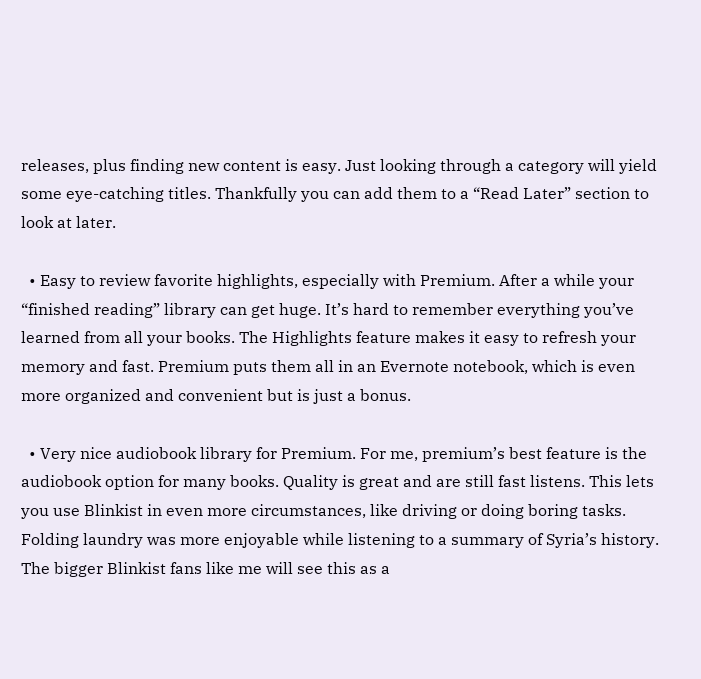releases, plus finding new content is easy. Just looking through a category will yield some eye-catching titles. Thankfully you can add them to a “Read Later” section to look at later.

  • Easy to review favorite highlights, especially with Premium. After a while your “finished reading” library can get huge. It’s hard to remember everything you’ve learned from all your books. The Highlights feature makes it easy to refresh your memory and fast. Premium puts them all in an Evernote notebook, which is even more organized and convenient but is just a bonus.

  • Very nice audiobook library for Premium. For me, premium’s best feature is the audiobook option for many books. Quality is great and are still fast listens. This lets you use Blinkist in even more circumstances, like driving or doing boring tasks. Folding laundry was more enjoyable while listening to a summary of Syria’s history. The bigger Blinkist fans like me will see this as a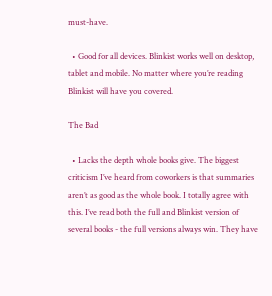must-have.

  • Good for all devices. Blinkist works well on desktop, tablet and mobile. No matter where you’re reading Blinkist will have you covered.

The Bad

  • Lacks the depth whole books give. The biggest criticism I’ve heard from coworkers is that summaries aren’t as good as the whole book. I totally agree with this. I’ve read both the full and Blinkist version of several books - the full versions always win. They have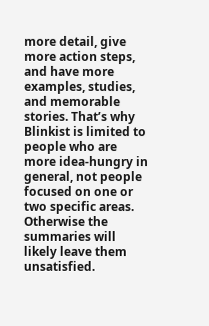more detail, give more action steps, and have more examples, studies, and memorable stories. That’s why Blinkist is limited to people who are more idea-hungry in general, not people focused on one or two specific areas. Otherwise the summaries will likely leave them unsatisfied.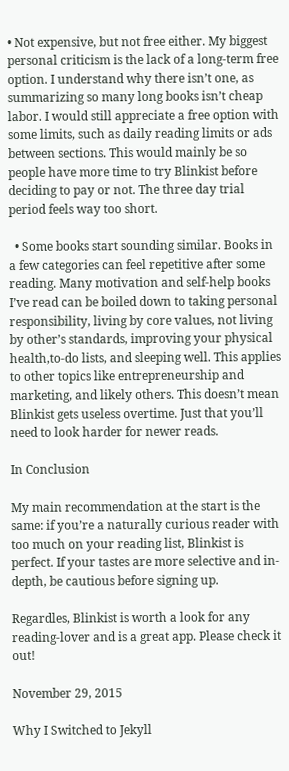• Not expensive, but not free either. My biggest personal criticism is the lack of a long-term free option. I understand why there isn’t one, as summarizing so many long books isn’t cheap labor. I would still appreciate a free option with some limits, such as daily reading limits or ads between sections. This would mainly be so people have more time to try Blinkist before deciding to pay or not. The three day trial period feels way too short.

  • Some books start sounding similar. Books in a few categories can feel repetitive after some reading. Many motivation and self-help books I’ve read can be boiled down to taking personal responsibility, living by core values, not living by other’s standards, improving your physical health,to-do lists, and sleeping well. This applies to other topics like entrepreneurship and marketing, and likely others. This doesn’t mean Blinkist gets useless overtime. Just that you’ll need to look harder for newer reads.

In Conclusion

My main recommendation at the start is the same: if you’re a naturally curious reader with too much on your reading list, Blinkist is perfect. If your tastes are more selective and in-depth, be cautious before signing up.

Regardles, Blinkist is worth a look for any reading-lover and is a great app. Please check it out!

November 29, 2015

Why I Switched to Jekyll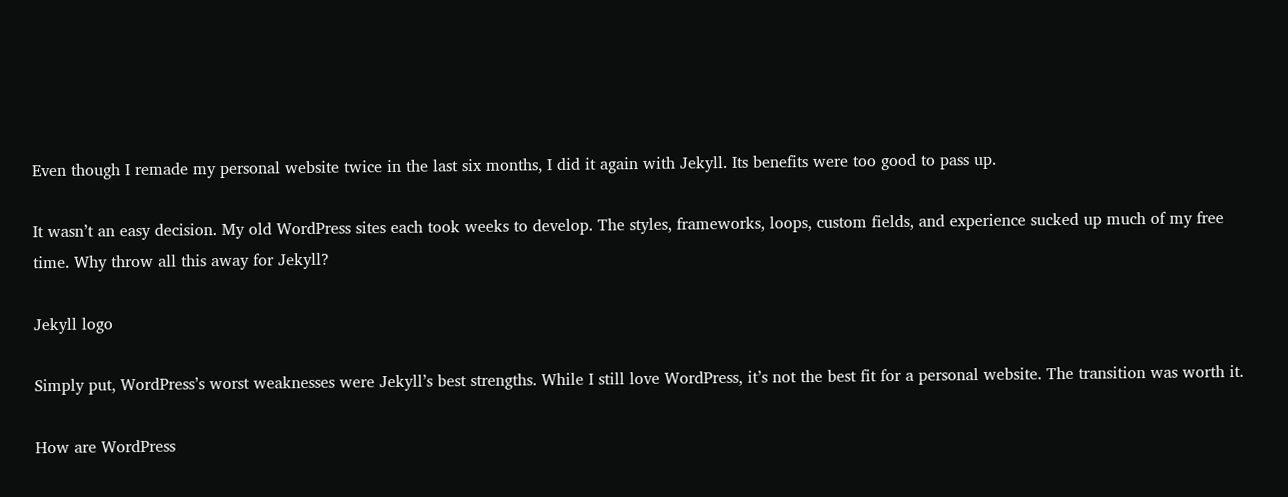Even though I remade my personal website twice in the last six months, I did it again with Jekyll. Its benefits were too good to pass up.

It wasn’t an easy decision. My old WordPress sites each took weeks to develop. The styles, frameworks, loops, custom fields, and experience sucked up much of my free time. Why throw all this away for Jekyll?

Jekyll logo

Simply put, WordPress’s worst weaknesses were Jekyll’s best strengths. While I still love WordPress, it’s not the best fit for a personal website. The transition was worth it.

How are WordPress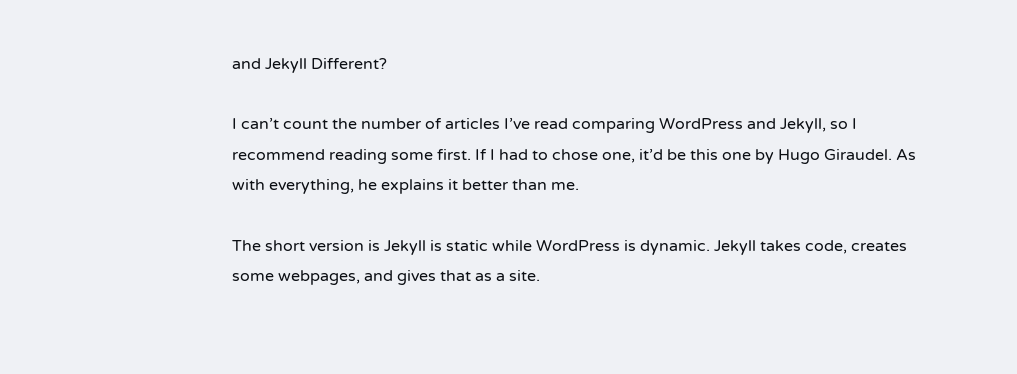and Jekyll Different?

I can’t count the number of articles I’ve read comparing WordPress and Jekyll, so I recommend reading some first. If I had to chose one, it’d be this one by Hugo Giraudel. As with everything, he explains it better than me.

The short version is Jekyll is static while WordPress is dynamic. Jekyll takes code, creates some webpages, and gives that as a site.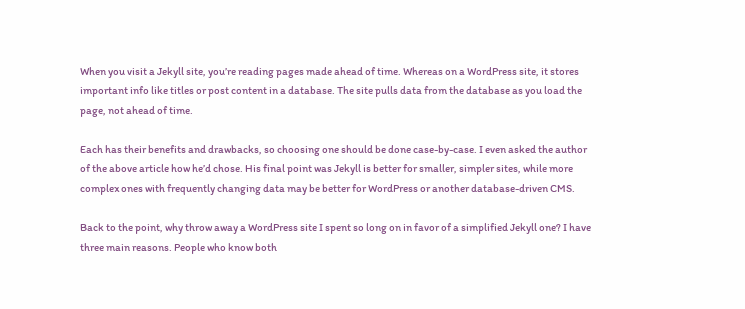When you visit a Jekyll site, you’re reading pages made ahead of time. Whereas on a WordPress site, it stores important info like titles or post content in a database. The site pulls data from the database as you load the page, not ahead of time.

Each has their benefits and drawbacks, so choosing one should be done case-by-case. I even asked the author of the above article how he’d chose. His final point was Jekyll is better for smaller, simpler sites, while more complex ones with frequently changing data may be better for WordPress or another database-driven CMS.

Back to the point, why throw away a WordPress site I spent so long on in favor of a simplified Jekyll one? I have three main reasons. People who know both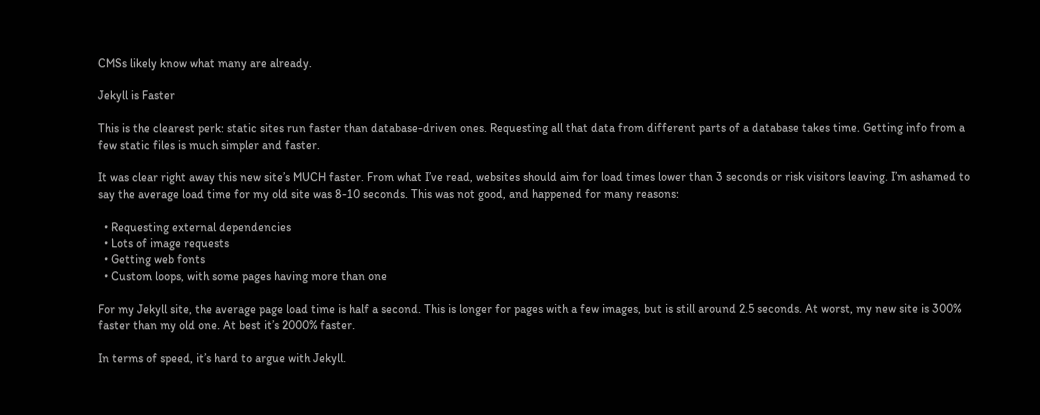CMSs likely know what many are already.

Jekyll is Faster

This is the clearest perk: static sites run faster than database-driven ones. Requesting all that data from different parts of a database takes time. Getting info from a few static files is much simpler and faster.

It was clear right away this new site’s MUCH faster. From what I’ve read, websites should aim for load times lower than 3 seconds or risk visitors leaving. I’m ashamed to say the average load time for my old site was 8-10 seconds. This was not good, and happened for many reasons:

  • Requesting external dependencies
  • Lots of image requests
  • Getting web fonts
  • Custom loops, with some pages having more than one

For my Jekyll site, the average page load time is half a second. This is longer for pages with a few images, but is still around 2.5 seconds. At worst, my new site is 300% faster than my old one. At best it’s 2000% faster.

In terms of speed, it’s hard to argue with Jekyll.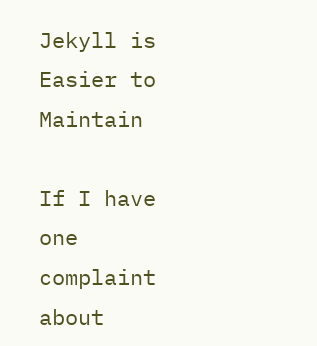Jekyll is Easier to Maintain

If I have one complaint about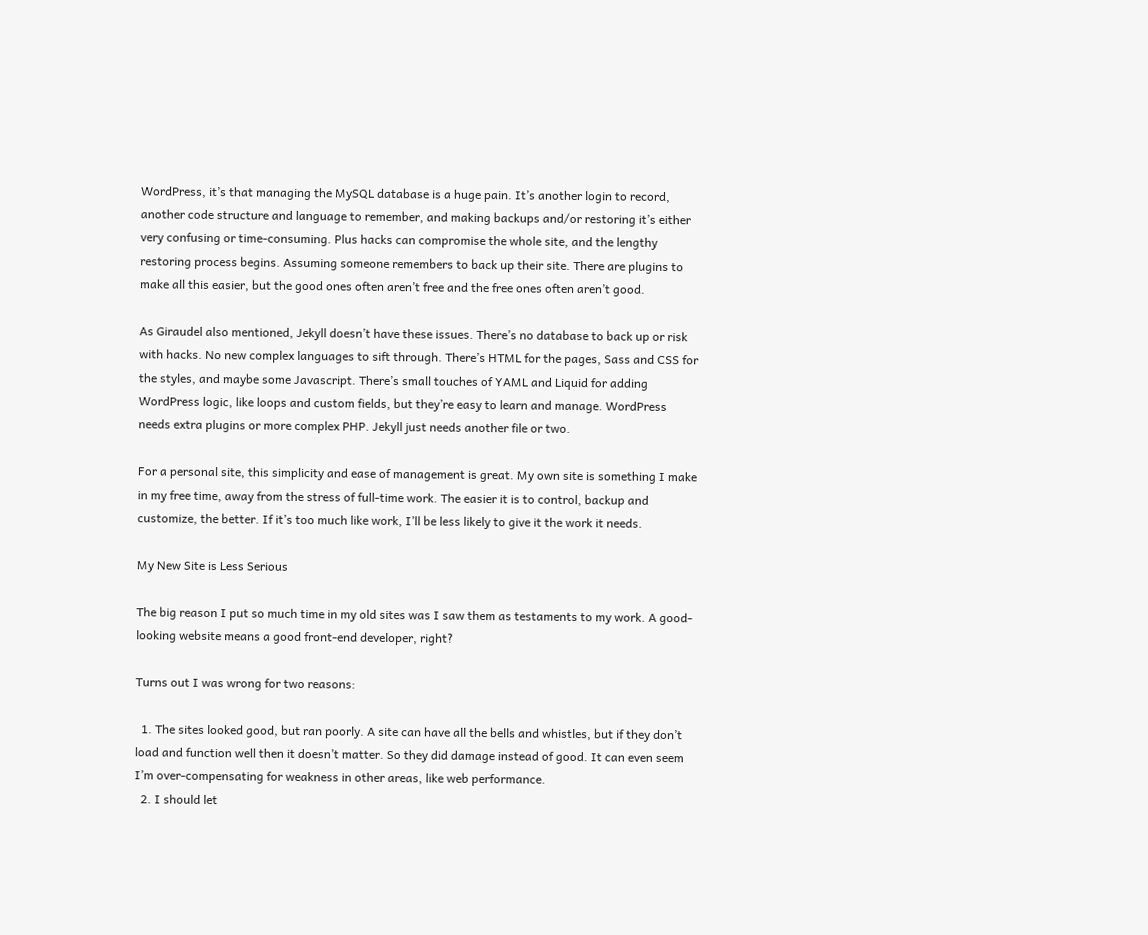WordPress, it’s that managing the MySQL database is a huge pain. It’s another login to record, another code structure and language to remember, and making backups and/or restoring it’s either very confusing or time-consuming. Plus hacks can compromise the whole site, and the lengthy restoring process begins. Assuming someone remembers to back up their site. There are plugins to make all this easier, but the good ones often aren’t free and the free ones often aren’t good.

As Giraudel also mentioned, Jekyll doesn’t have these issues. There’s no database to back up or risk with hacks. No new complex languages to sift through. There’s HTML for the pages, Sass and CSS for the styles, and maybe some Javascript. There’s small touches of YAML and Liquid for adding WordPress logic, like loops and custom fields, but they’re easy to learn and manage. WordPress needs extra plugins or more complex PHP. Jekyll just needs another file or two.

For a personal site, this simplicity and ease of management is great. My own site is something I make in my free time, away from the stress of full-time work. The easier it is to control, backup and customize, the better. If it’s too much like work, I’ll be less likely to give it the work it needs.

My New Site is Less Serious

The big reason I put so much time in my old sites was I saw them as testaments to my work. A good-looking website means a good front-end developer, right?

Turns out I was wrong for two reasons:

  1. The sites looked good, but ran poorly. A site can have all the bells and whistles, but if they don’t load and function well then it doesn’t matter. So they did damage instead of good. It can even seem I’m over-compensating for weakness in other areas, like web performance.
  2. I should let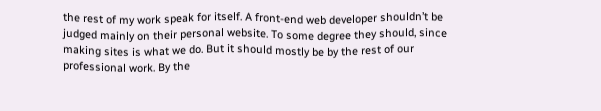the rest of my work speak for itself. A front-end web developer shouldn’t be judged mainly on their personal website. To some degree they should, since making sites is what we do. But it should mostly be by the rest of our professional work. By the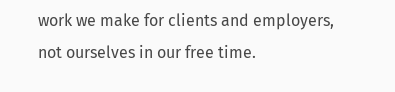work we make for clients and employers, not ourselves in our free time.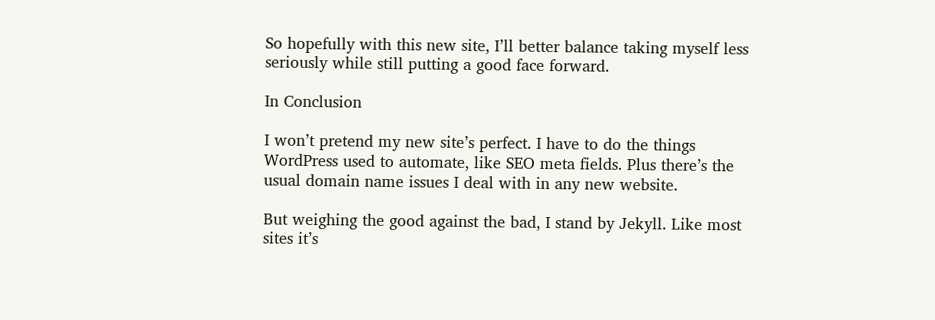So hopefully with this new site, I’ll better balance taking myself less seriously while still putting a good face forward.

In Conclusion

I won’t pretend my new site’s perfect. I have to do the things WordPress used to automate, like SEO meta fields. Plus there’s the usual domain name issues I deal with in any new website.

But weighing the good against the bad, I stand by Jekyll. Like most sites it’s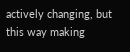actively changing, but this way making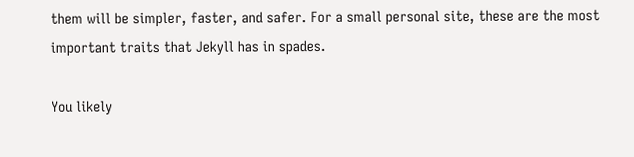them will be simpler, faster, and safer. For a small personal site, these are the most important traits that Jekyll has in spades.

You likely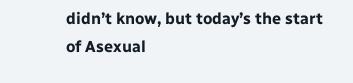didn’t know, but today’s the start of Asexual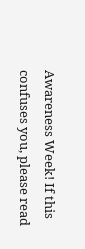Awareness Week! If this confuses you, please read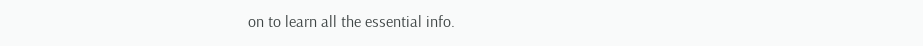on to learn all the essential info.